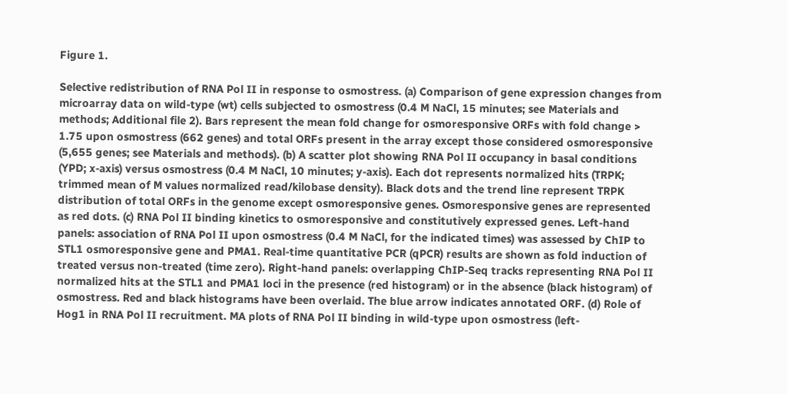Figure 1.

Selective redistribution of RNA Pol II in response to osmostress. (a) Comparison of gene expression changes from microarray data on wild-type (wt) cells subjected to osmostress (0.4 M NaCl, 15 minutes; see Materials and methods; Additional file 2). Bars represent the mean fold change for osmoresponsive ORFs with fold change > 1.75 upon osmostress (662 genes) and total ORFs present in the array except those considered osmoresponsive (5,655 genes; see Materials and methods). (b) A scatter plot showing RNA Pol II occupancy in basal conditions (YPD; x-axis) versus osmostress (0.4 M NaCl, 10 minutes; y-axis). Each dot represents normalized hits (TRPK; trimmed mean of M values normalized read/kilobase density). Black dots and the trend line represent TRPK distribution of total ORFs in the genome except osmoresponsive genes. Osmoresponsive genes are represented as red dots. (c) RNA Pol II binding kinetics to osmoresponsive and constitutively expressed genes. Left-hand panels: association of RNA Pol II upon osmostress (0.4 M NaCl, for the indicated times) was assessed by ChIP to STL1 osmoresponsive gene and PMA1. Real-time quantitative PCR (qPCR) results are shown as fold induction of treated versus non-treated (time zero). Right-hand panels: overlapping ChIP-Seq tracks representing RNA Pol II normalized hits at the STL1 and PMA1 loci in the presence (red histogram) or in the absence (black histogram) of osmostress. Red and black histograms have been overlaid. The blue arrow indicates annotated ORF. (d) Role of Hog1 in RNA Pol II recruitment. MA plots of RNA Pol II binding in wild-type upon osmostress (left-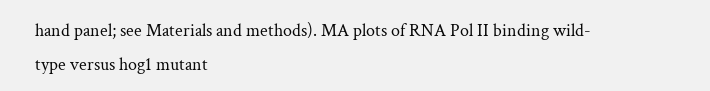hand panel; see Materials and methods). MA plots of RNA Pol II binding wild-type versus hog1 mutant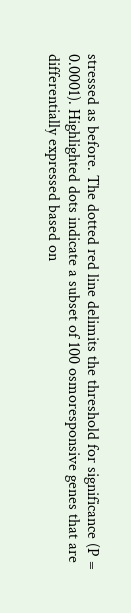stressed as before. The dotted red line delimits the threshold for significance (P = 0.0001). Highlighted dots indicate a subset of 100 osmoresponsive genes that are differentially expressed based on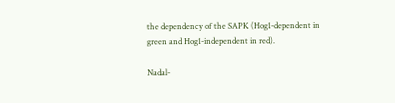the dependency of the SAPK (Hog1-dependent in green and Hog1-independent in red).

Nadal-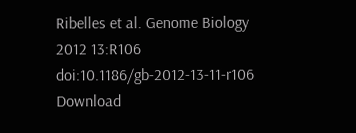Ribelles et al. Genome Biology 2012 13:R106   doi:10.1186/gb-2012-13-11-r106
Download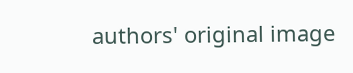authors' original image